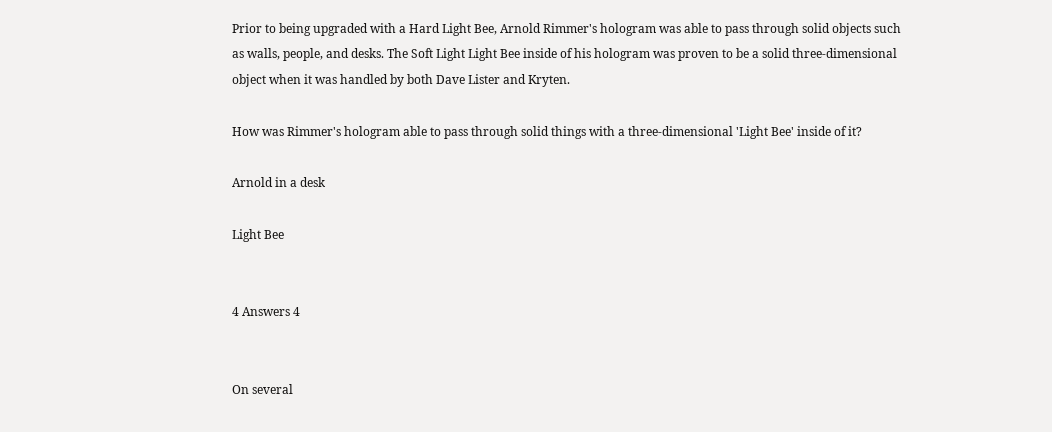Prior to being upgraded with a Hard Light Bee, Arnold Rimmer's hologram was able to pass through solid objects such as walls, people, and desks. The Soft Light Light Bee inside of his hologram was proven to be a solid three-dimensional object when it was handled by both Dave Lister and Kryten.

How was Rimmer's hologram able to pass through solid things with a three-dimensional 'Light Bee' inside of it?

Arnold in a desk

Light Bee


4 Answers 4


On several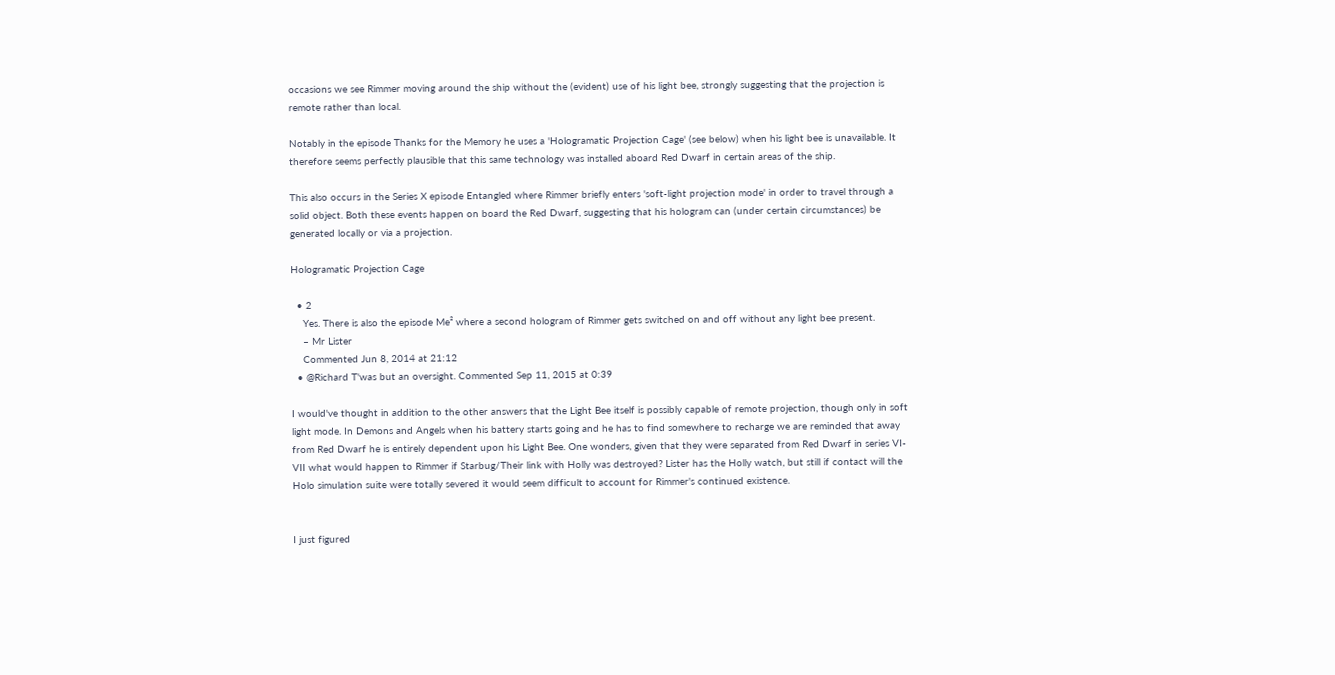occasions we see Rimmer moving around the ship without the (evident) use of his light bee, strongly suggesting that the projection is remote rather than local.

Notably in the episode Thanks for the Memory he uses a 'Hologramatic Projection Cage' (see below) when his light bee is unavailable. It therefore seems perfectly plausible that this same technology was installed aboard Red Dwarf in certain areas of the ship.

This also occurs in the Series X episode Entangled where Rimmer briefly enters 'soft-light projection mode' in order to travel through a solid object. Both these events happen on board the Red Dwarf, suggesting that his hologram can (under certain circumstances) be generated locally or via a projection.

Hologramatic Projection Cage

  • 2
    Yes. There is also the episode Me² where a second hologram of Rimmer gets switched on and off without any light bee present.
    – Mr Lister
    Commented Jun 8, 2014 at 21:12
  • @Richard T'was but an oversight. Commented Sep 11, 2015 at 0:39

I would've thought in addition to the other answers that the Light Bee itself is possibly capable of remote projection, though only in soft light mode. In Demons and Angels when his battery starts going and he has to find somewhere to recharge we are reminded that away from Red Dwarf he is entirely dependent upon his Light Bee. One wonders, given that they were separated from Red Dwarf in series VI-VII what would happen to Rimmer if Starbug/Their link with Holly was destroyed? Lister has the Holly watch, but still if contact will the Holo simulation suite were totally severed it would seem difficult to account for Rimmer's continued existence.


I just figured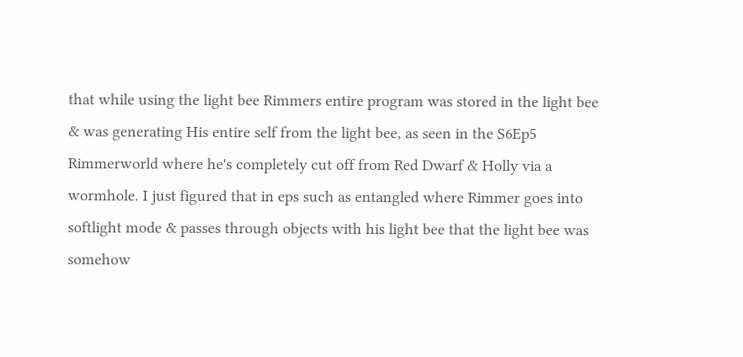that while using the light bee Rimmers entire program was stored in the light bee & was generating His entire self from the light bee, as seen in the S6Ep5 Rimmerworld where he's completely cut off from Red Dwarf & Holly via a wormhole. I just figured that in eps such as entangled where Rimmer goes into softlight mode & passes through objects with his light bee that the light bee was somehow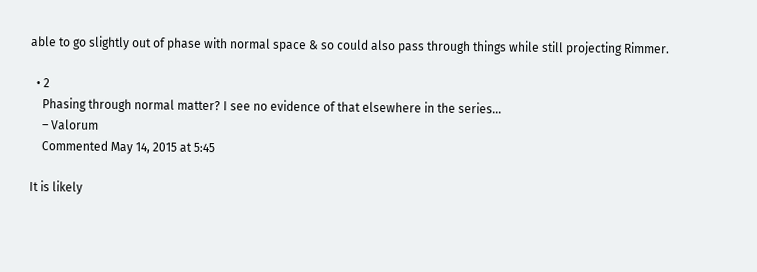able to go slightly out of phase with normal space & so could also pass through things while still projecting Rimmer.

  • 2
    Phasing through normal matter? I see no evidence of that elsewhere in the series...
    – Valorum
    Commented May 14, 2015 at 5:45

It is likely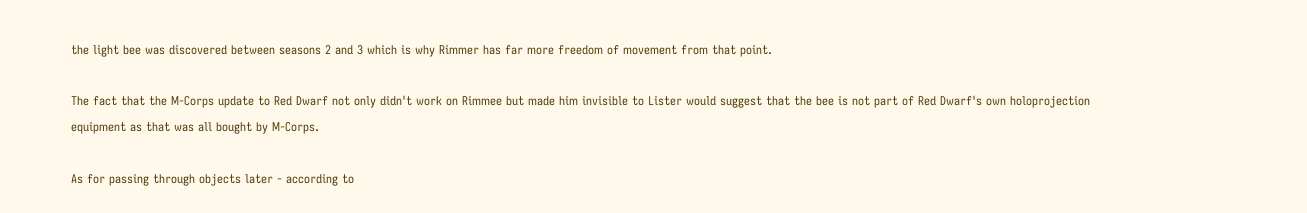the light bee was discovered between seasons 2 and 3 which is why Rimmer has far more freedom of movement from that point.

The fact that the M-Corps update to Red Dwarf not only didn't work on Rimmee but made him invisible to Lister would suggest that the bee is not part of Red Dwarf's own holoprojection equipment as that was all bought by M-Corps.

As for passing through objects later - according to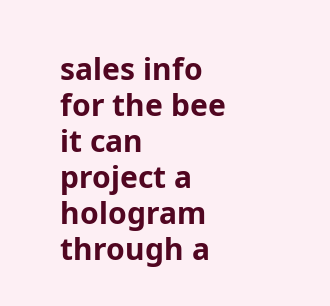sales info for the bee it can project a hologram through a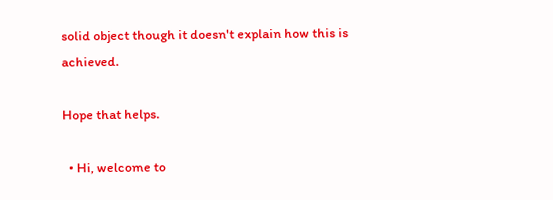solid object though it doesn't explain how this is achieved.

Hope that helps.

  • Hi, welcome to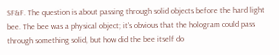SF&F. The question is about passing through solid objects before the hard light bee. The bee was a physical object; it's obvious that the hologram could pass through something solid, but how did the bee itself do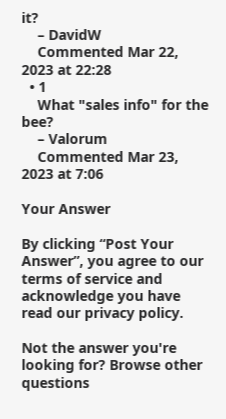it?
    – DavidW
    Commented Mar 22, 2023 at 22:28
  • 1
    What "sales info" for the bee?
    – Valorum
    Commented Mar 23, 2023 at 7:06

Your Answer

By clicking “Post Your Answer”, you agree to our terms of service and acknowledge you have read our privacy policy.

Not the answer you're looking for? Browse other questions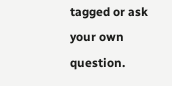tagged or ask your own question.